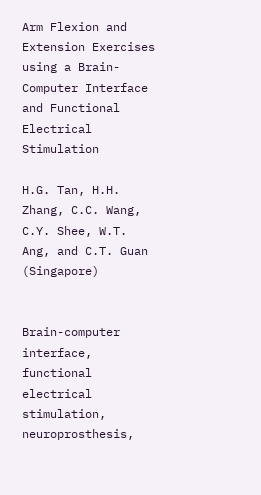Arm Flexion and Extension Exercises using a Brain-Computer Interface and Functional Electrical Stimulation

H.G. Tan, H.H. Zhang, C.C. Wang, C.Y. Shee, W.T. Ang, and C.T. Guan (Singapore)


Brain-computer interface, functional electrical stimulation, neuroprosthesis,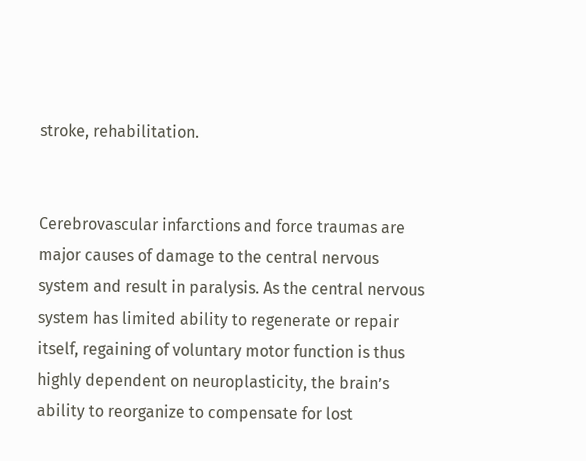stroke, rehabilitation.


Cerebrovascular infarctions and force traumas are major causes of damage to the central nervous system and result in paralysis. As the central nervous system has limited ability to regenerate or repair itself, regaining of voluntary motor function is thus highly dependent on neuroplasticity, the brain’s ability to reorganize to compensate for lost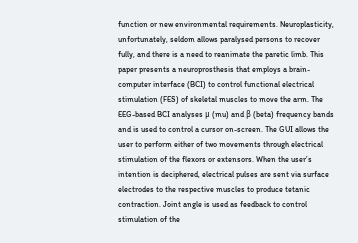function or new environmental requirements. Neuroplasticity, unfortunately, seldom allows paralysed persons to recover fully, and there is a need to reanimate the paretic limb. This paper presents a neuroprosthesis that employs a brain-computer interface (BCI) to control functional electrical stimulation (FES) of skeletal muscles to move the arm. The EEG-based BCI analyses μ (mu) and β (beta) frequency bands and is used to control a cursor on-screen. The GUI allows the user to perform either of two movements through electrical stimulation of the flexors or extensors. When the user’s intention is deciphered, electrical pulses are sent via surface electrodes to the respective muscles to produce tetanic contraction. Joint angle is used as feedback to control stimulation of the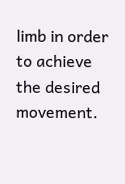limb in order to achieve the desired movement.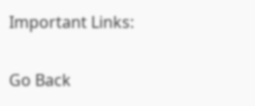Important Links:

Go Back